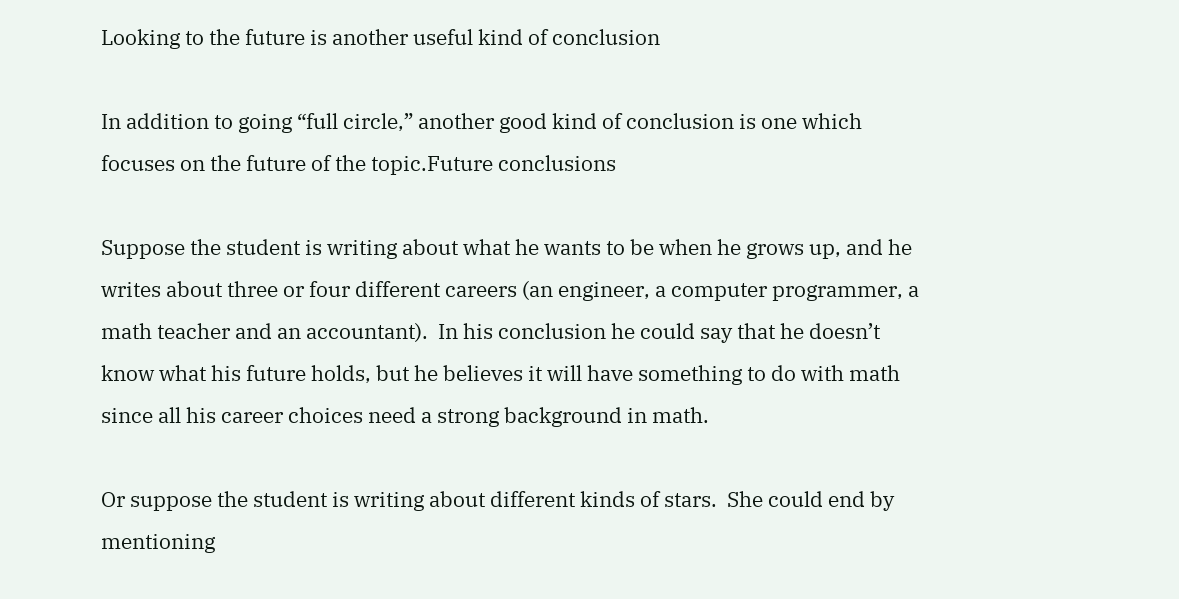Looking to the future is another useful kind of conclusion

In addition to going “full circle,” another good kind of conclusion is one which focuses on the future of the topic.Future conclusions

Suppose the student is writing about what he wants to be when he grows up, and he writes about three or four different careers (an engineer, a computer programmer, a math teacher and an accountant).  In his conclusion he could say that he doesn’t know what his future holds, but he believes it will have something to do with math since all his career choices need a strong background in math.

Or suppose the student is writing about different kinds of stars.  She could end by mentioning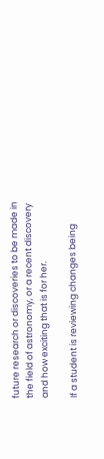future research or discoveries to be made in the field of astronomy, or a recent discovery and how exciting that is for her.

If a student is reviewing changes being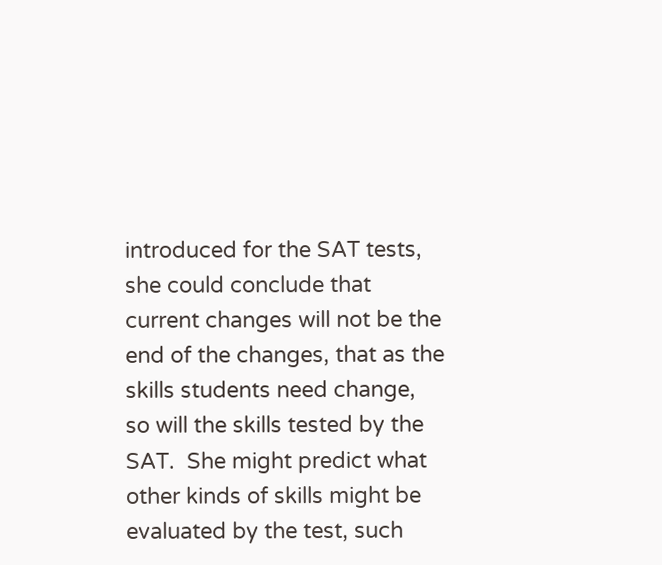introduced for the SAT tests, she could conclude that current changes will not be the end of the changes, that as the skills students need change, so will the skills tested by the SAT.  She might predict what other kinds of skills might be evaluated by the test, such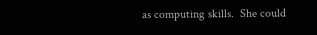as computing skills.  She could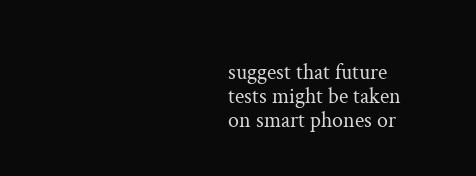suggest that future tests might be taken on smart phones or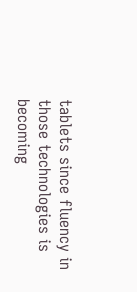tablets since fluency in those technologies is becoming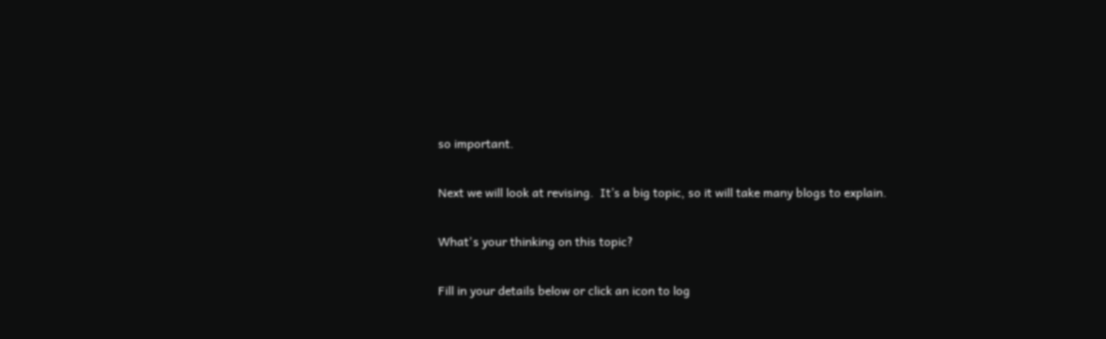so important.

Next we will look at revising.  It’s a big topic, so it will take many blogs to explain.

What's your thinking on this topic?

Fill in your details below or click an icon to log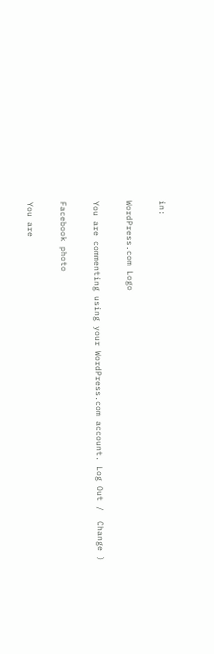in:

WordPress.com Logo

You are commenting using your WordPress.com account. Log Out /  Change )

Facebook photo

You are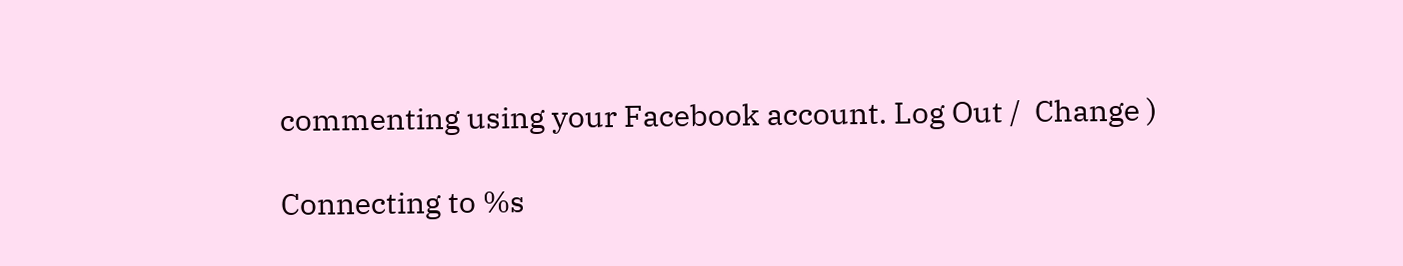commenting using your Facebook account. Log Out /  Change )

Connecting to %s